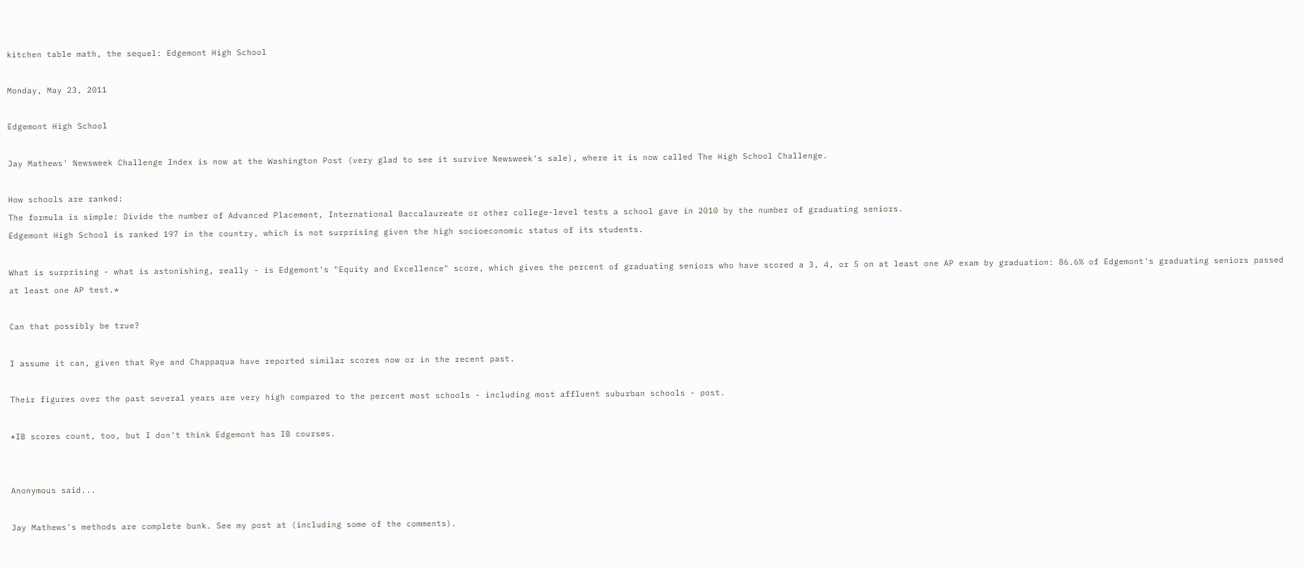kitchen table math, the sequel: Edgemont High School

Monday, May 23, 2011

Edgemont High School

Jay Mathews' Newsweek Challenge Index is now at the Washington Post (very glad to see it survive Newsweek's sale), where it is now called The High School Challenge.

How schools are ranked:
The formula is simple: Divide the number of Advanced Placement, International Baccalaureate or other college-level tests a school gave in 2010 by the number of graduating seniors.
Edgemont High School is ranked 197 in the country, which is not surprising given the high socioeconomic status of its students.

What is surprising - what is astonishing, really - is Edgemont's "Equity and Excellence" score, which gives the percent of graduating seniors who have scored a 3, 4, or 5 on at least one AP exam by graduation: 86.6% of Edgemont's graduating seniors passed at least one AP test.*

Can that possibly be true?

I assume it can, given that Rye and Chappaqua have reported similar scores now or in the recent past.

Their figures over the past several years are very high compared to the percent most schools - including most affluent suburban schools - post.

*IB scores count, too, but I don't think Edgemont has IB courses.


Anonymous said...

Jay Mathews's methods are complete bunk. See my post at (including some of the comments).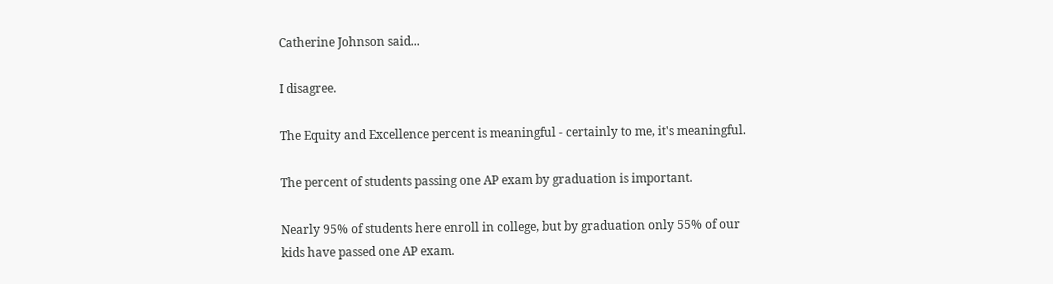Catherine Johnson said...

I disagree.

The Equity and Excellence percent is meaningful - certainly to me, it's meaningful.

The percent of students passing one AP exam by graduation is important.

Nearly 95% of students here enroll in college, but by graduation only 55% of our kids have passed one AP exam.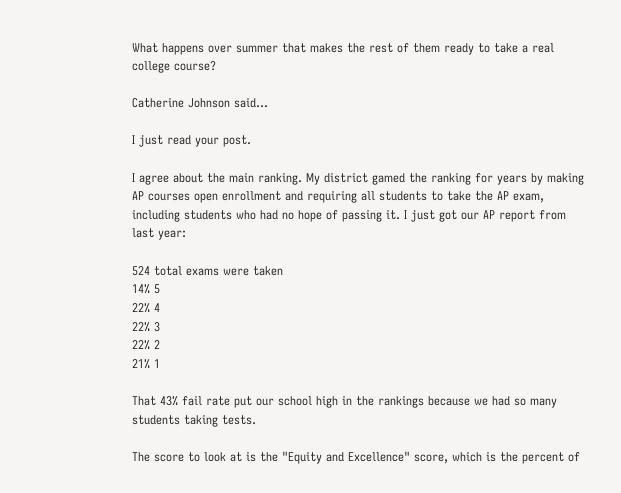What happens over summer that makes the rest of them ready to take a real college course?

Catherine Johnson said...

I just read your post.

I agree about the main ranking. My district gamed the ranking for years by making AP courses open enrollment and requiring all students to take the AP exam, including students who had no hope of passing it. I just got our AP report from last year:

524 total exams were taken
14% 5
22% 4
22% 3
22% 2
21% 1

That 43% fail rate put our school high in the rankings because we had so many students taking tests.

The score to look at is the "Equity and Excellence" score, which is the percent of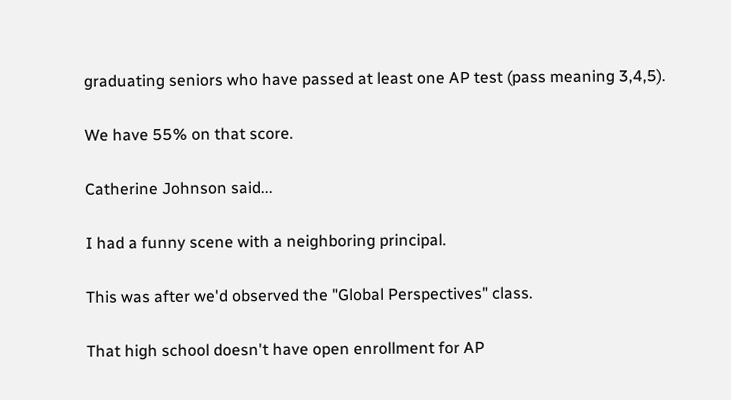graduating seniors who have passed at least one AP test (pass meaning 3,4,5).

We have 55% on that score.

Catherine Johnson said...

I had a funny scene with a neighboring principal.

This was after we'd observed the "Global Perspectives" class.

That high school doesn't have open enrollment for AP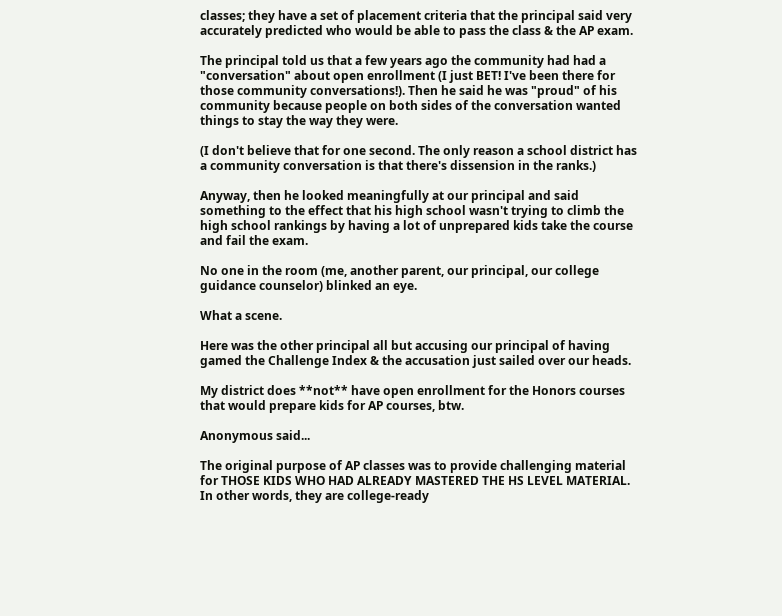classes; they have a set of placement criteria that the principal said very accurately predicted who would be able to pass the class & the AP exam.

The principal told us that a few years ago the community had had a "conversation" about open enrollment (I just BET! I've been there for those community conversations!). Then he said he was "proud" of his community because people on both sides of the conversation wanted things to stay the way they were.

(I don't believe that for one second. The only reason a school district has a community conversation is that there's dissension in the ranks.)

Anyway, then he looked meaningfully at our principal and said something to the effect that his high school wasn't trying to climb the high school rankings by having a lot of unprepared kids take the course and fail the exam.

No one in the room (me, another parent, our principal, our college guidance counselor) blinked an eye.

What a scene.

Here was the other principal all but accusing our principal of having gamed the Challenge Index & the accusation just sailed over our heads.

My district does **not** have open enrollment for the Honors courses that would prepare kids for AP courses, btw.

Anonymous said...

The original purpose of AP classes was to provide challenging material for THOSE KIDS WHO HAD ALREADY MASTERED THE HS LEVEL MATERIAL. In other words, they are college-ready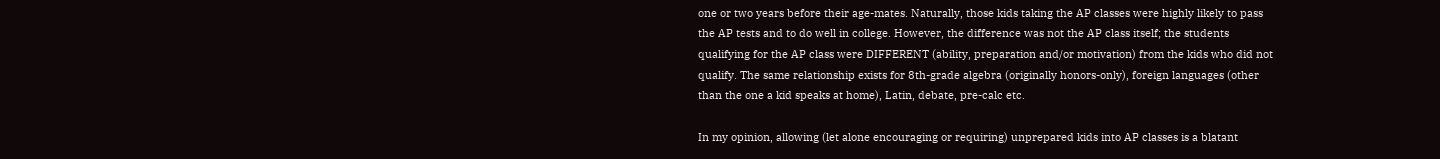one or two years before their age-mates. Naturally, those kids taking the AP classes were highly likely to pass the AP tests and to do well in college. However, the difference was not the AP class itself; the students qualifying for the AP class were DIFFERENT (ability, preparation and/or motivation) from the kids who did not qualify. The same relationship exists for 8th-grade algebra (originally honors-only), foreign languages (other than the one a kid speaks at home), Latin, debate, pre-calc etc.

In my opinion, allowing (let alone encouraging or requiring) unprepared kids into AP classes is a blatant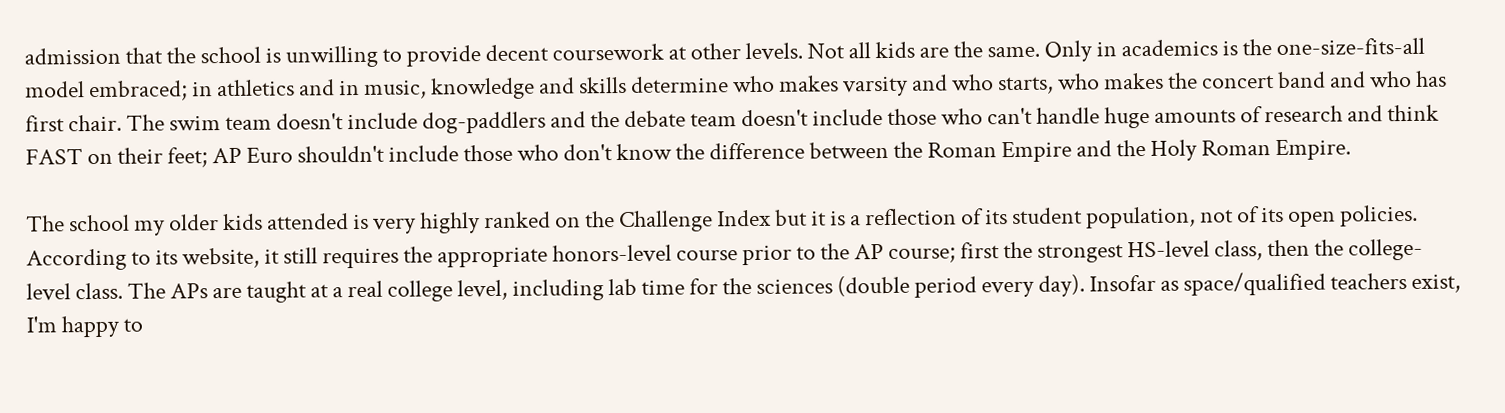admission that the school is unwilling to provide decent coursework at other levels. Not all kids are the same. Only in academics is the one-size-fits-all model embraced; in athletics and in music, knowledge and skills determine who makes varsity and who starts, who makes the concert band and who has first chair. The swim team doesn't include dog-paddlers and the debate team doesn't include those who can't handle huge amounts of research and think FAST on their feet; AP Euro shouldn't include those who don't know the difference between the Roman Empire and the Holy Roman Empire.

The school my older kids attended is very highly ranked on the Challenge Index but it is a reflection of its student population, not of its open policies. According to its website, it still requires the appropriate honors-level course prior to the AP course; first the strongest HS-level class, then the college-level class. The APs are taught at a real college level, including lab time for the sciences (double period every day). Insofar as space/qualified teachers exist, I'm happy to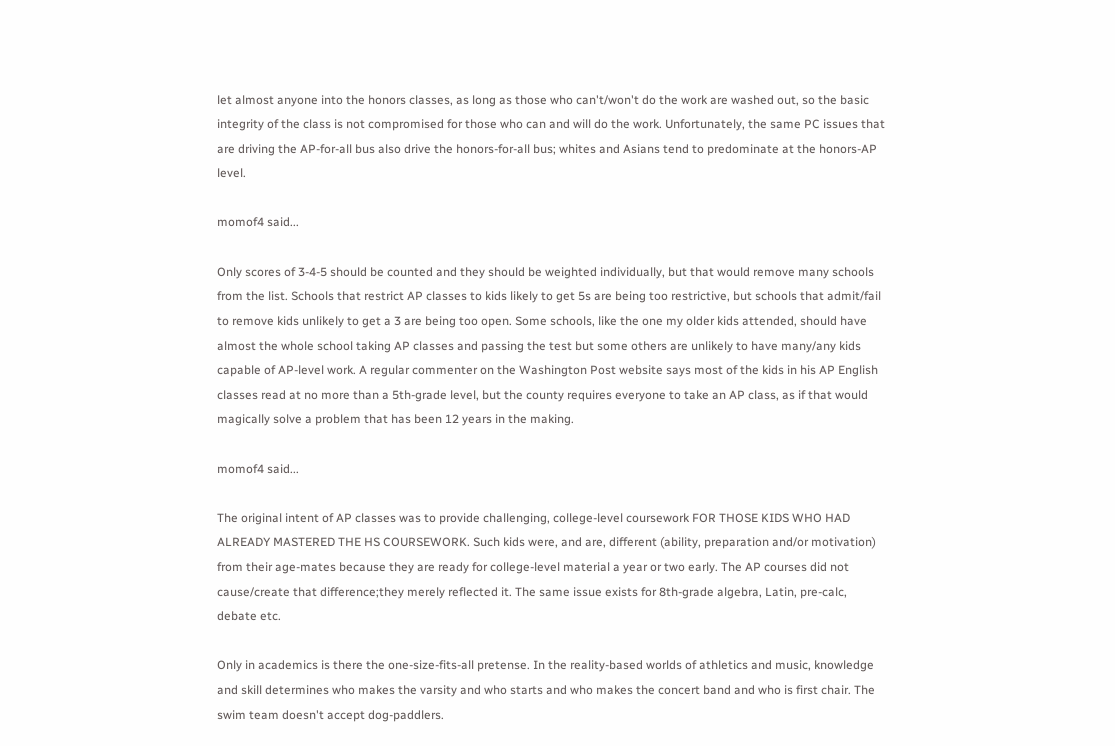let almost anyone into the honors classes, as long as those who can't/won't do the work are washed out, so the basic integrity of the class is not compromised for those who can and will do the work. Unfortunately, the same PC issues that are driving the AP-for-all bus also drive the honors-for-all bus; whites and Asians tend to predominate at the honors-AP level.

momof4 said...

Only scores of 3-4-5 should be counted and they should be weighted individually, but that would remove many schools from the list. Schools that restrict AP classes to kids likely to get 5s are being too restrictive, but schools that admit/fail to remove kids unlikely to get a 3 are being too open. Some schools, like the one my older kids attended, should have almost the whole school taking AP classes and passing the test but some others are unlikely to have many/any kids capable of AP-level work. A regular commenter on the Washington Post website says most of the kids in his AP English classes read at no more than a 5th-grade level, but the county requires everyone to take an AP class, as if that would magically solve a problem that has been 12 years in the making.

momof4 said...

The original intent of AP classes was to provide challenging, college-level coursework FOR THOSE KIDS WHO HAD ALREADY MASTERED THE HS COURSEWORK. Such kids were, and are, different (ability, preparation and/or motivation) from their age-mates because they are ready for college-level material a year or two early. The AP courses did not cause/create that difference;they merely reflected it. The same issue exists for 8th-grade algebra, Latin, pre-calc, debate etc.

Only in academics is there the one-size-fits-all pretense. In the reality-based worlds of athletics and music, knowledge and skill determines who makes the varsity and who starts and who makes the concert band and who is first chair. The swim team doesn't accept dog-paddlers.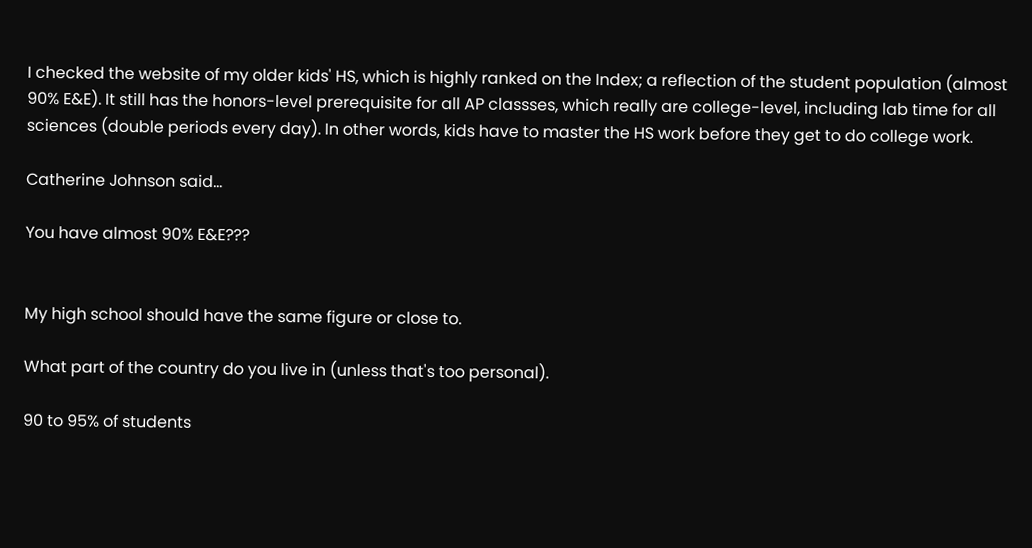I checked the website of my older kids' HS, which is highly ranked on the Index; a reflection of the student population (almost 90% E&E). It still has the honors-level prerequisite for all AP classses, which really are college-level, including lab time for all sciences (double periods every day). In other words, kids have to master the HS work before they get to do college work.

Catherine Johnson said...

You have almost 90% E&E???


My high school should have the same figure or close to.

What part of the country do you live in (unless that's too personal).

90 to 95% of students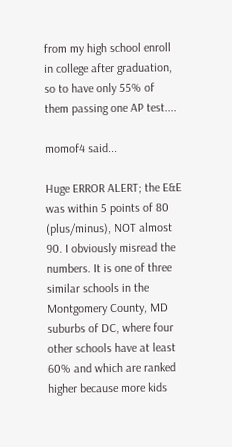from my high school enroll in college after graduation, so to have only 55% of them passing one AP test....

momof4 said...

Huge ERROR ALERT; the E&E was within 5 points of 80 (plus/minus), NOT almost 90. I obviously misread the numbers. It is one of three similar schools in the Montgomery County, MD suburbs of DC, where four other schools have at least 60% and which are ranked higher because more kids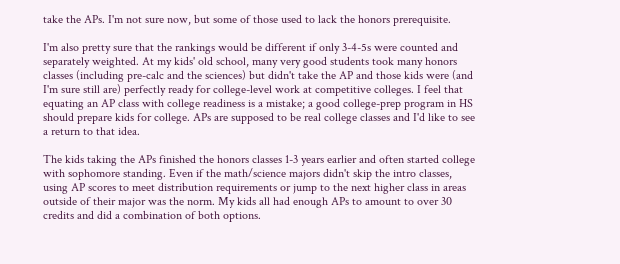take the APs. I'm not sure now, but some of those used to lack the honors prerequisite.

I'm also pretty sure that the rankings would be different if only 3-4-5s were counted and separately weighted. At my kids' old school, many very good students took many honors classes (including pre-calc and the sciences) but didn't take the AP and those kids were (and I'm sure still are) perfectly ready for college-level work at competitive colleges. I feel that equating an AP class with college readiness is a mistake; a good college-prep program in HS should prepare kids for college. APs are supposed to be real college classes and I'd like to see a return to that idea.

The kids taking the APs finished the honors classes 1-3 years earlier and often started college with sophomore standing. Even if the math/science majors didn't skip the intro classes, using AP scores to meet distribution requirements or jump to the next higher class in areas outside of their major was the norm. My kids all had enough APs to amount to over 30 credits and did a combination of both options.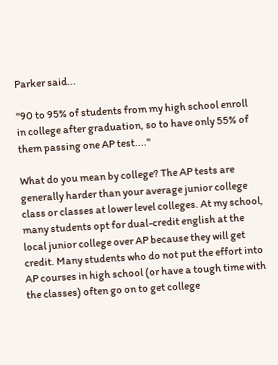Parker said...

"90 to 95% of students from my high school enroll in college after graduation, so to have only 55% of them passing one AP test...."

What do you mean by college? The AP tests are generally harder than your average junior college class or classes at lower level colleges. At my school, many students opt for dual-credit english at the local junior college over AP because they will get credit. Many students who do not put the effort into AP courses in high school (or have a tough time with the classes) often go on to get college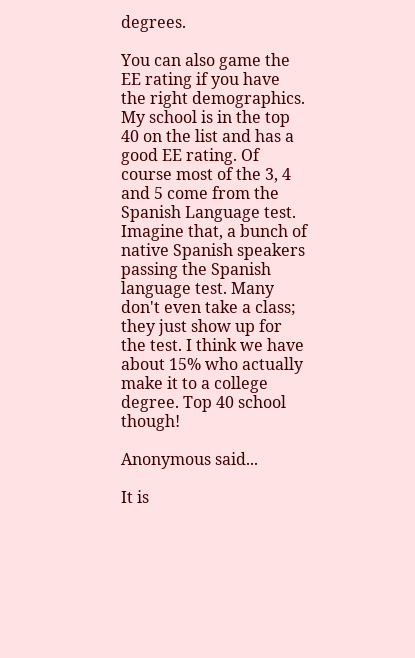degrees.

You can also game the EE rating if you have the right demographics. My school is in the top 40 on the list and has a good EE rating. Of course most of the 3, 4 and 5 come from the Spanish Language test. Imagine that, a bunch of native Spanish speakers passing the Spanish language test. Many don't even take a class; they just show up for the test. I think we have about 15% who actually make it to a college degree. Top 40 school though!

Anonymous said...

It is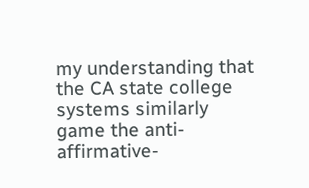my understanding that the CA state college systems similarly game the anti-affirmative-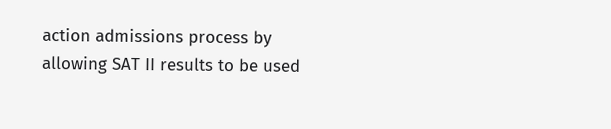action admissions process by allowing SAT II results to be used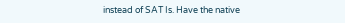instead of SAT Is. Have the native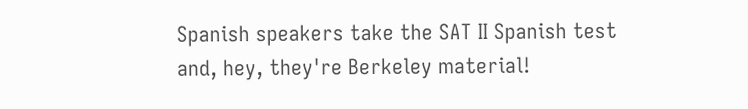Spanish speakers take the SAT II Spanish test and, hey, they're Berkeley material!